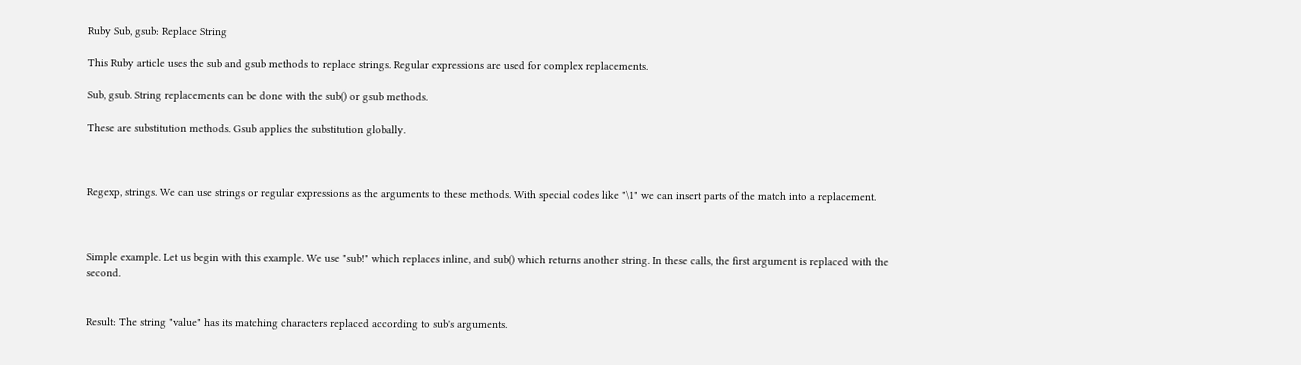Ruby Sub, gsub: Replace String

This Ruby article uses the sub and gsub methods to replace strings. Regular expressions are used for complex replacements.

Sub, gsub. String replacements can be done with the sub() or gsub methods.

These are substitution methods. Gsub applies the substitution globally.



Regexp, strings. We can use strings or regular expressions as the arguments to these methods. With special codes like "\1" we can insert parts of the match into a replacement.



Simple example. Let us begin with this example. We use "sub!" which replaces inline, and sub() which returns another string. In these calls, the first argument is replaced with the second.


Result: The string "value" has its matching characters replaced according to sub's arguments.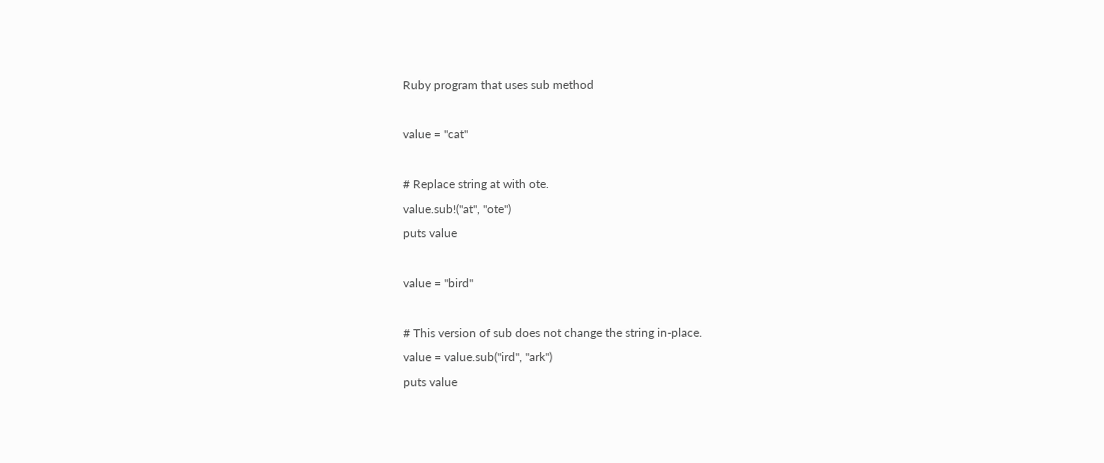Ruby program that uses sub method

value = "cat"

# Replace string at with ote.
value.sub!("at", "ote")
puts value

value = "bird"

# This version of sub does not change the string in-place.
value = value.sub("ird", "ark")
puts value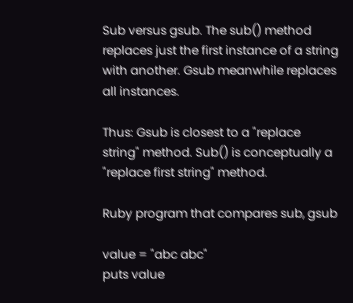Sub versus gsub. The sub() method replaces just the first instance of a string with another. Gsub meanwhile replaces all instances.

Thus: Gsub is closest to a "replace string" method. Sub() is conceptually a "replace first string" method.

Ruby program that compares sub, gsub

value = "abc abc"
puts value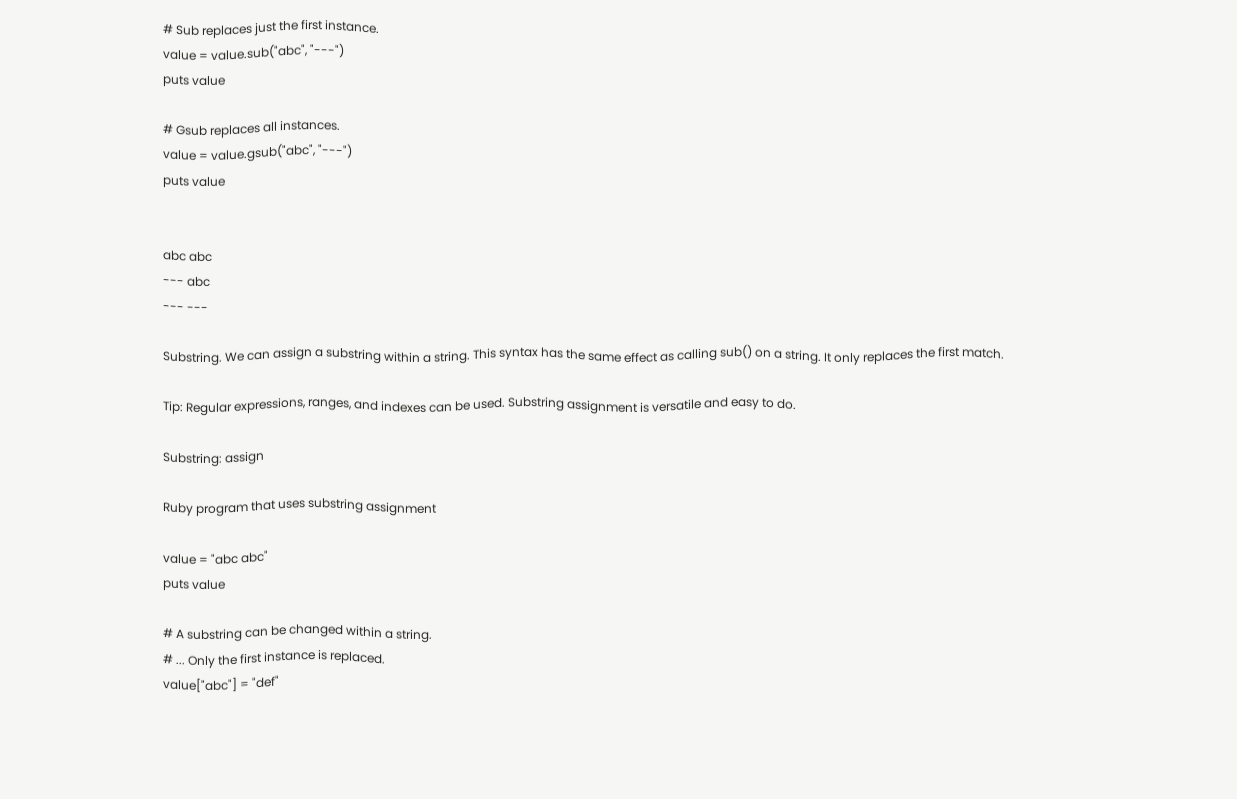# Sub replaces just the first instance.
value = value.sub("abc", "---")
puts value

# Gsub replaces all instances.
value = value.gsub("abc", "---")
puts value


abc abc
--- abc
--- ---

Substring. We can assign a substring within a string. This syntax has the same effect as calling sub() on a string. It only replaces the first match.

Tip: Regular expressions, ranges, and indexes can be used. Substring assignment is versatile and easy to do.

Substring: assign

Ruby program that uses substring assignment

value = "abc abc"
puts value

# A substring can be changed within a string.
# ... Only the first instance is replaced.
value["abc"] = "def"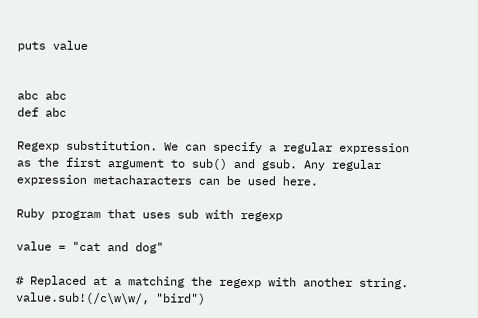puts value


abc abc
def abc

Regexp substitution. We can specify a regular expression as the first argument to sub() and gsub. Any regular expression metacharacters can be used here.

Ruby program that uses sub with regexp

value = "cat and dog"

# Replaced at a matching the regexp with another string.
value.sub!(/c\w\w/, "bird")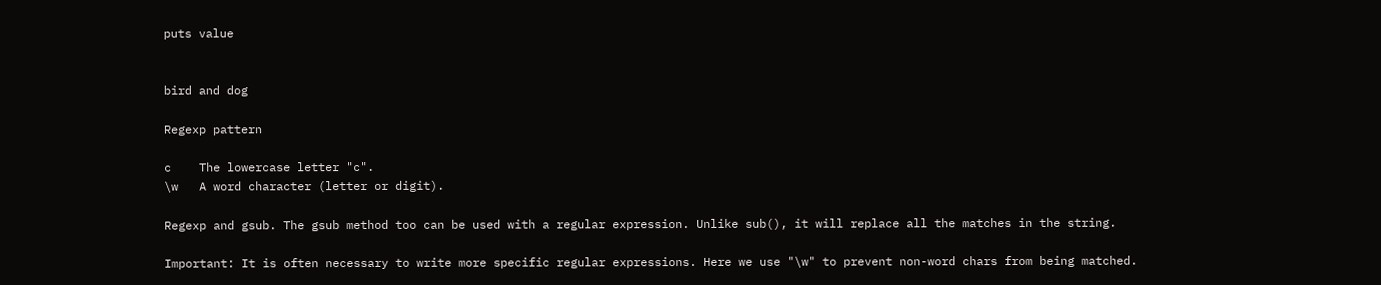puts value


bird and dog

Regexp pattern

c    The lowercase letter "c".
\w   A word character (letter or digit).

Regexp and gsub. The gsub method too can be used with a regular expression. Unlike sub(), it will replace all the matches in the string.

Important: It is often necessary to write more specific regular expressions. Here we use "\w" to prevent non-word chars from being matched.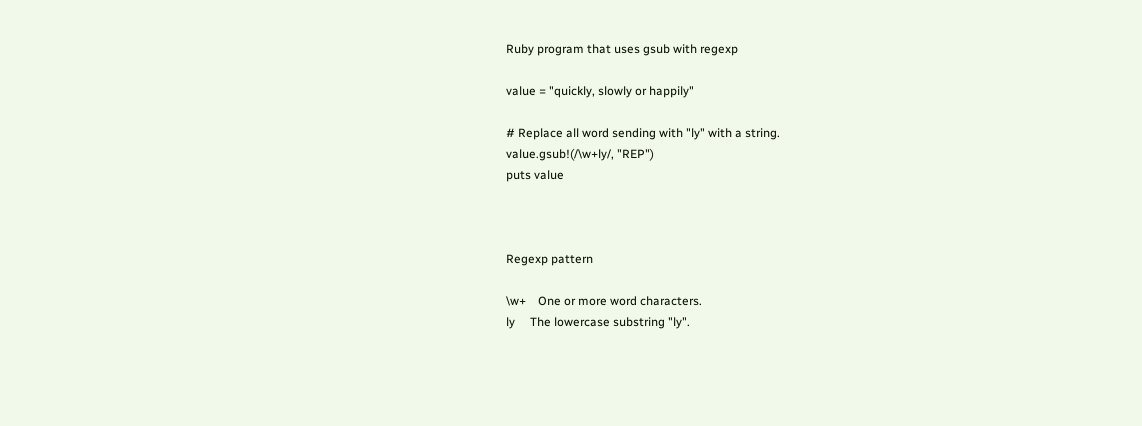Ruby program that uses gsub with regexp

value = "quickly, slowly or happily"

# Replace all word sending with "ly" with a string.
value.gsub!(/\w+ly/, "REP")
puts value



Regexp pattern

\w+    One or more word characters.
ly     The lowercase substring "ly".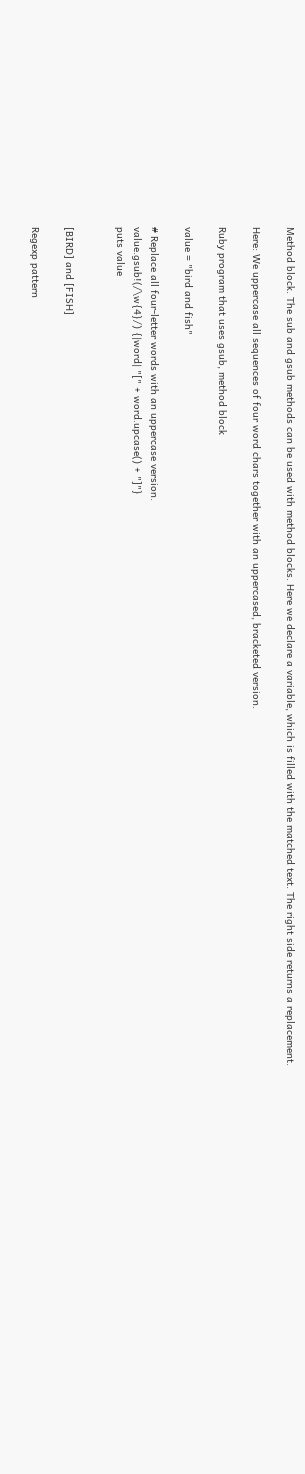Method block. The sub and gsub methods can be used with method blocks. Here we declare a variable, which is filled with the matched text. The right side returns a replacement.

Here: We uppercase all sequences of four word chars together with an uppercased, bracketed version.

Ruby program that uses gsub, method block

value = "bird and fish"

# Replace all four-letter words with an uppercase version.
value.gsub!(/\w{4}/) {|word| "[" + word.upcase() + "]"}
puts value


[BIRD] and [FISH]

Regexp pattern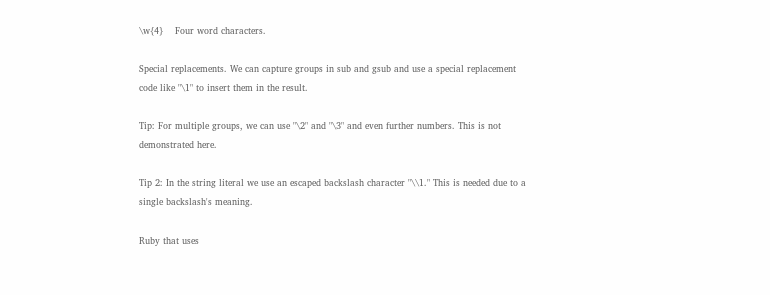\w{4}    Four word characters.

Special replacements. We can capture groups in sub and gsub and use a special replacement code like "\1" to insert them in the result.

Tip: For multiple groups, we can use "\2" and "\3" and even further numbers. This is not demonstrated here.

Tip 2: In the string literal we use an escaped backslash character "\\1." This is needed due to a single backslash's meaning.

Ruby that uses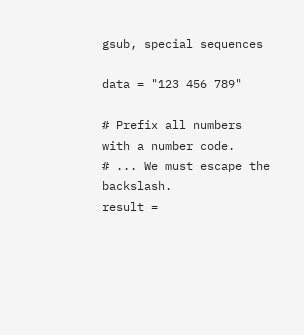gsub, special sequences

data = "123 456 789"

# Prefix all numbers with a number code.
# ... We must escape the backslash.
result =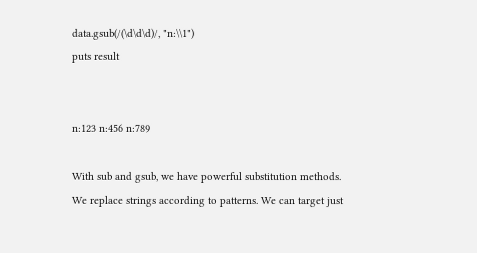data.gsub(/(\d\d\d)/, "n:\\1")
puts result


n:123 n:456 n:789

With sub and gsub, we have powerful substitution methods. We replace strings according to patterns. We can target just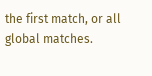the first match, or all global matches.